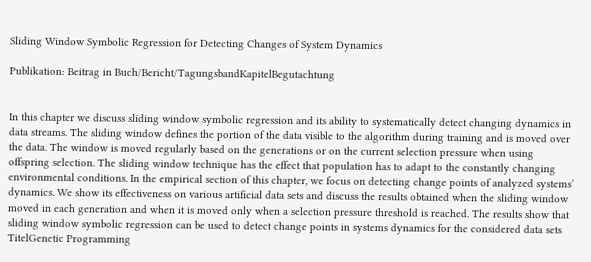Sliding Window Symbolic Regression for Detecting Changes of System Dynamics

Publikation: Beitrag in Buch/Bericht/TagungsbandKapitelBegutachtung


In this chapter we discuss sliding window symbolic regression and its ability to systematically detect changing dynamics in data streams. The sliding window defines the portion of the data visible to the algorithm during training and is moved over the data. The window is moved regularly based on the generations or on the current selection pressure when using offspring selection. The sliding window technique has the effect that population has to adapt to the constantly changing environmental conditions. In the empirical section of this chapter, we focus on detecting change points of analyzed systems’ dynamics. We show its effectiveness on various artificial data sets and discuss the results obtained when the sliding window moved in each generation and when it is moved only when a selection pressure threshold is reached. The results show that sliding window symbolic regression can be used to detect change points in systems dynamics for the considered data sets
TitelGenetic Programming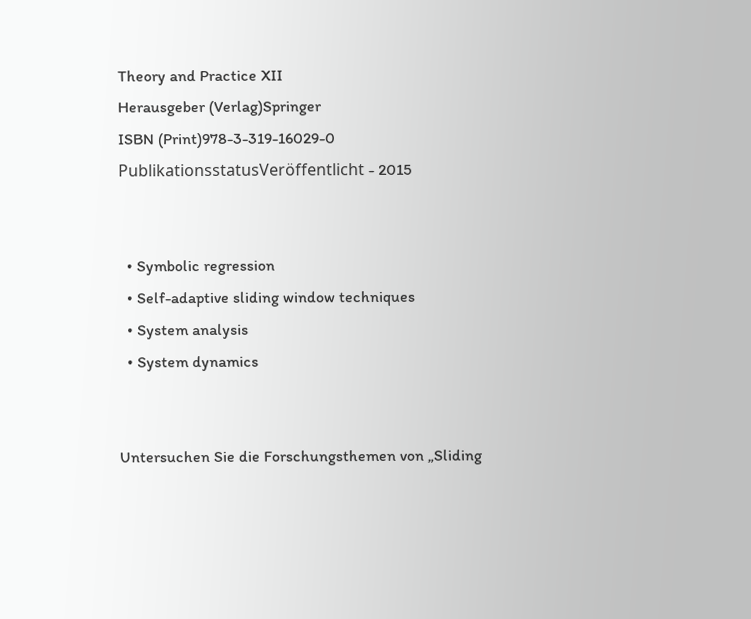Theory and Practice XII
Herausgeber (Verlag)Springer
ISBN (Print)978-3-319-16029-0
PublikationsstatusVeröffentlicht - 2015


  • Symbolic regression
  • Self-adaptive sliding window techniques
  • System analysis
  • System dynamics


Untersuchen Sie die Forschungsthemen von „Sliding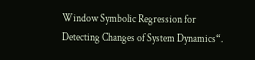Window Symbolic Regression for Detecting Changes of System Dynamics“.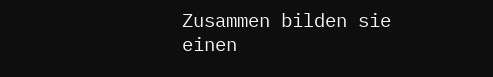Zusammen bilden sie einen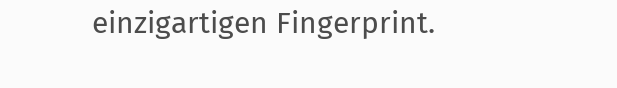einzigartigen Fingerprint.